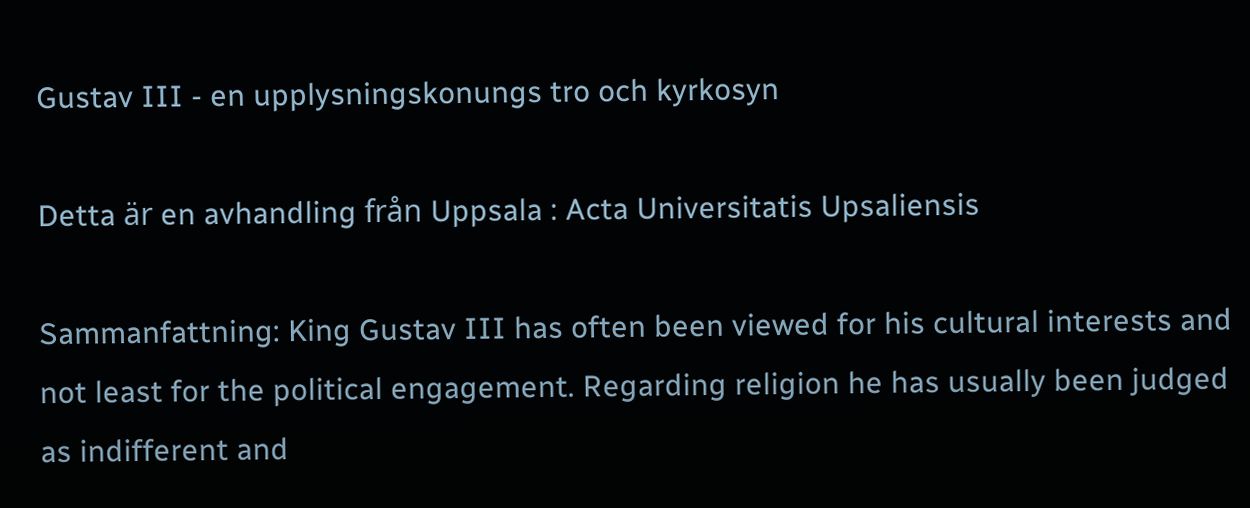Gustav III - en upplysningskonungs tro och kyrkosyn

Detta är en avhandling från Uppsala : Acta Universitatis Upsaliensis

Sammanfattning: King Gustav III has often been viewed for his cultural interests and not least for the political engagement. Regarding religion he has usually been judged as indifferent and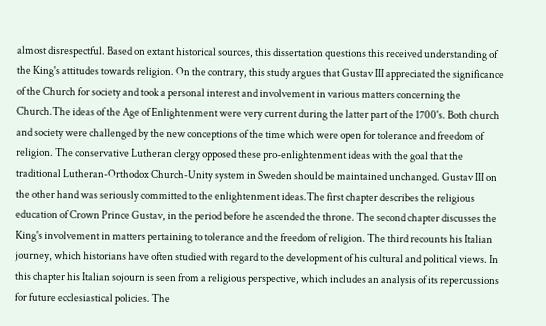almost disrespectful. Based on extant historical sources, this dissertation questions this received understanding of the King's attitudes towards religion. On the contrary, this study argues that Gustav III appreciated the significance of the Church for society and took a personal interest and involvement in various matters concerning the Church.The ideas of the Age of Enlightenment were very current during the latter part of the 1700's. Both church and society were challenged by the new conceptions of the time which were open for tolerance and freedom of religion. The conservative Lutheran clergy opposed these pro-enlightenment ideas with the goal that the traditional Lutheran-Orthodox Church-Unity system in Sweden should be maintained unchanged. Gustav III on the other hand was seriously committed to the enlightenment ideas.The first chapter describes the religious education of Crown Prince Gustav, in the period before he ascended the throne. The second chapter discusses the King's involvement in matters pertaining to tolerance and the freedom of religion. The third recounts his Italian journey, which historians have often studied with regard to the development of his cultural and political views. In this chapter his Italian sojourn is seen from a religious perspective, which includes an analysis of its repercussions for future ecclesiastical policies. The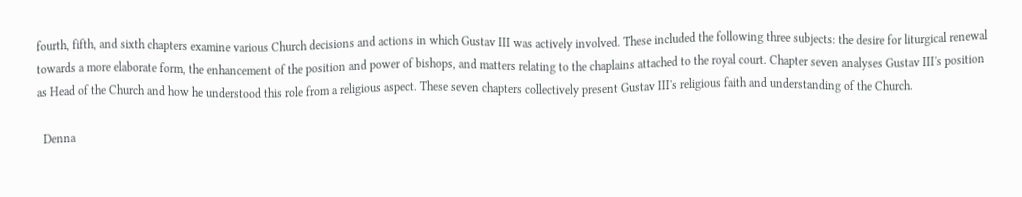fourth, fifth, and sixth chapters examine various Church decisions and actions in which Gustav III was actively involved. These included the following three subjects: the desire for liturgical renewal towards a more elaborate form, the enhancement of the position and power of bishops, and matters relating to the chaplains attached to the royal court. Chapter seven analyses Gustav III's position as Head of the Church and how he understood this role from a religious aspect. These seven chapters collectively present Gustav III's religious faith and understanding of the Church.

  Denna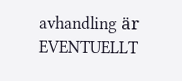avhandling är EVENTUELLT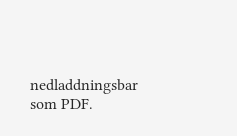nedladdningsbar som PDF.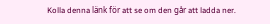Kolla denna länk för att se om den går att ladda ner.